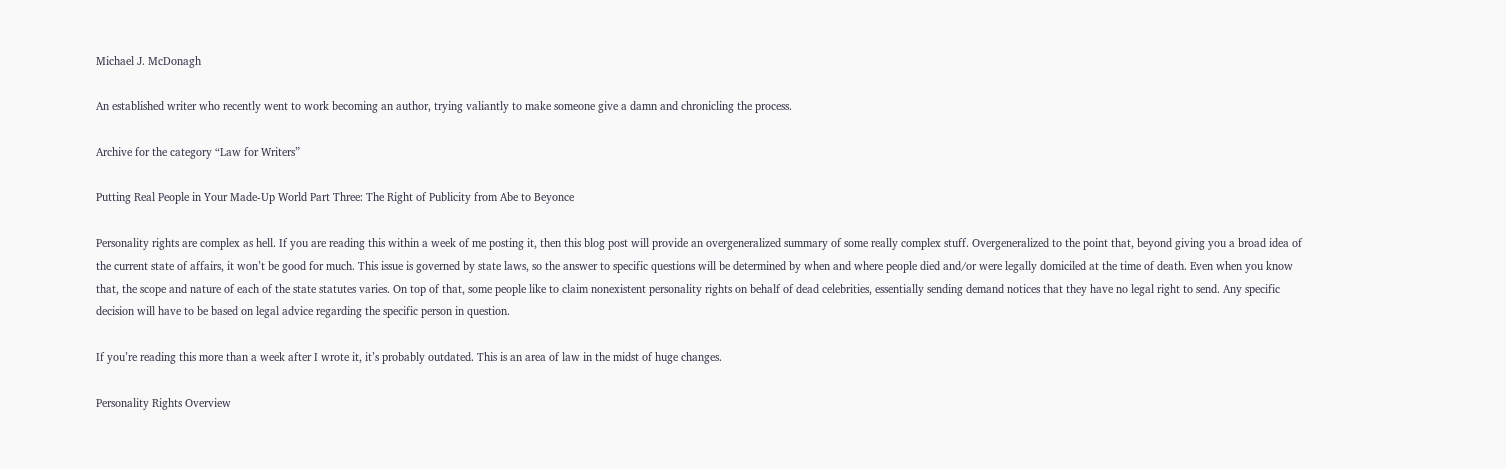Michael J. McDonagh

An established writer who recently went to work becoming an author, trying valiantly to make someone give a damn and chronicling the process.

Archive for the category “Law for Writers”

Putting Real People in Your Made-Up World Part Three: The Right of Publicity from Abe to Beyonce

Personality rights are complex as hell. If you are reading this within a week of me posting it, then this blog post will provide an overgeneralized summary of some really complex stuff. Overgeneralized to the point that, beyond giving you a broad idea of the current state of affairs, it won’t be good for much. This issue is governed by state laws, so the answer to specific questions will be determined by when and where people died and/or were legally domiciled at the time of death. Even when you know that, the scope and nature of each of the state statutes varies. On top of that, some people like to claim nonexistent personality rights on behalf of dead celebrities, essentially sending demand notices that they have no legal right to send. Any specific decision will have to be based on legal advice regarding the specific person in question.

If you’re reading this more than a week after I wrote it, it’s probably outdated. This is an area of law in the midst of huge changes.

Personality Rights Overview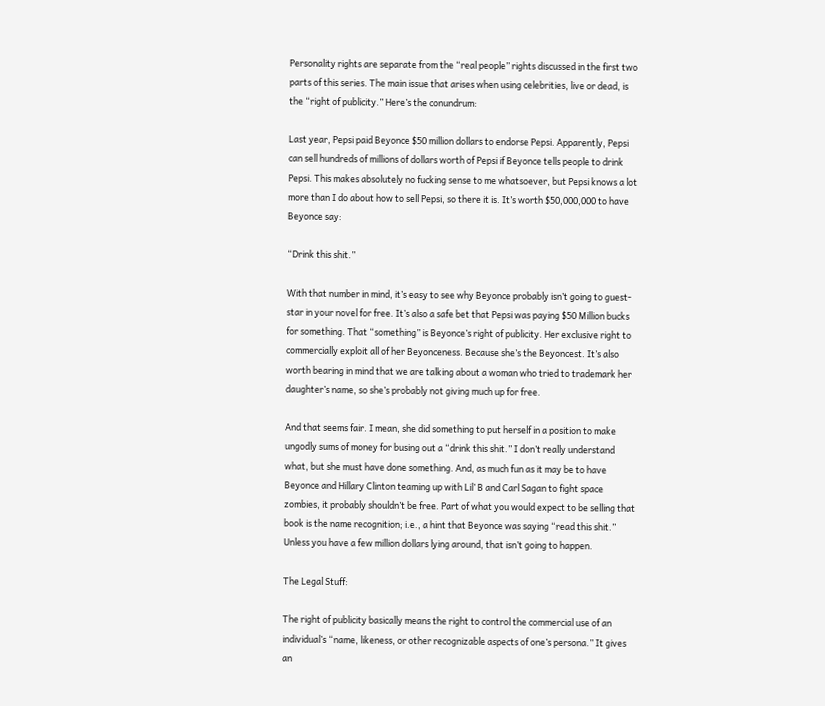Personality rights are separate from the “real people” rights discussed in the first two parts of this series. The main issue that arises when using celebrities, live or dead, is the “right of publicity.” Here’s the conundrum:

Last year, Pepsi paid Beyonce $50 million dollars to endorse Pepsi. Apparently, Pepsi can sell hundreds of millions of dollars worth of Pepsi if Beyonce tells people to drink Pepsi. This makes absolutely no fucking sense to me whatsoever, but Pepsi knows a lot more than I do about how to sell Pepsi, so there it is. It’s worth $50,000,000 to have Beyonce say:

“Drink this shit.”

With that number in mind, it’s easy to see why Beyonce probably isn’t going to guest-star in your novel for free. It’s also a safe bet that Pepsi was paying $50 Million bucks for something. That “something” is Beyonce’s right of publicity. Her exclusive right to commercially exploit all of her Beyonceness. Because she’s the Beyoncest. It’s also worth bearing in mind that we are talking about a woman who tried to trademark her daughter’s name, so she’s probably not giving much up for free.

And that seems fair. I mean, she did something to put herself in a position to make ungodly sums of money for busing out a “drink this shit.” I don’t really understand what, but she must have done something. And, as much fun as it may be to have Beyonce and Hillary Clinton teaming up with Lil’ B and Carl Sagan to fight space zombies, it probably shouldn’t be free. Part of what you would expect to be selling that book is the name recognition; i.e., a hint that Beyonce was saying “read this shit.” Unless you have a few million dollars lying around, that isn’t going to happen.

The Legal Stuff:

The right of publicity basically means the right to control the commercial use of an individual’s “name, likeness, or other recognizable aspects of one’s persona.” It gives an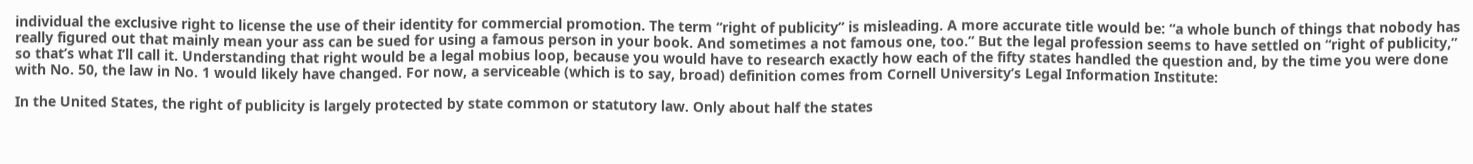individual the exclusive right to license the use of their identity for commercial promotion. The term “right of publicity” is misleading. A more accurate title would be: “a whole bunch of things that nobody has really figured out that mainly mean your ass can be sued for using a famous person in your book. And sometimes a not famous one, too.” But the legal profession seems to have settled on “right of publicity,” so that’s what I’ll call it. Understanding that right would be a legal mobius loop, because you would have to research exactly how each of the fifty states handled the question and, by the time you were done with No. 50, the law in No. 1 would likely have changed. For now, a serviceable (which is to say, broad) definition comes from Cornell University’s Legal Information Institute:

In the United States, the right of publicity is largely protected by state common or statutory law. Only about half the states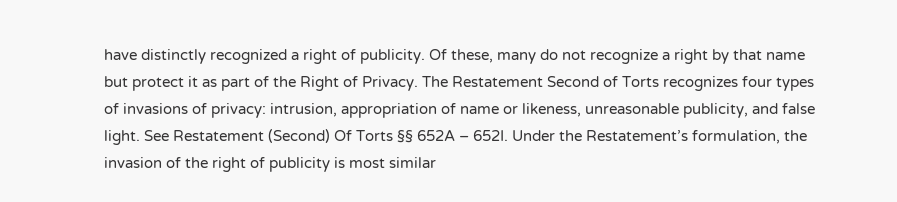have distinctly recognized a right of publicity. Of these, many do not recognize a right by that name but protect it as part of the Right of Privacy. The Restatement Second of Torts recognizes four types of invasions of privacy: intrusion, appropriation of name or likeness, unreasonable publicity, and false light. See Restatement (Second) Of Torts §§ 652A – 652I. Under the Restatement’s formulation, the invasion of the right of publicity is most similar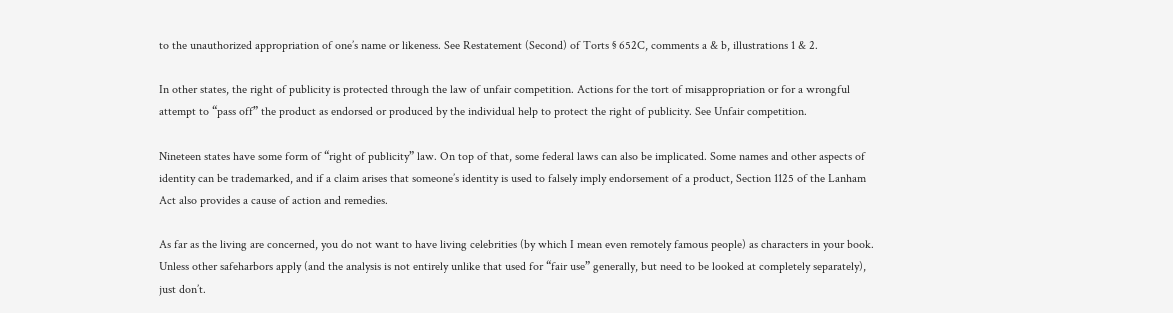to the unauthorized appropriation of one’s name or likeness. See Restatement (Second) of Torts § 652C, comments a & b, illustrations 1 & 2.

In other states, the right of publicity is protected through the law of unfair competition. Actions for the tort of misappropriation or for a wrongful attempt to “pass off” the product as endorsed or produced by the individual help to protect the right of publicity. See Unfair competition.

Nineteen states have some form of “right of publicity” law. On top of that, some federal laws can also be implicated. Some names and other aspects of identity can be trademarked, and if a claim arises that someone’s identity is used to falsely imply endorsement of a product, Section 1125 of the Lanham Act also provides a cause of action and remedies.

As far as the living are concerned, you do not want to have living celebrities (by which I mean even remotely famous people) as characters in your book. Unless other safeharbors apply (and the analysis is not entirely unlike that used for “fair use” generally, but need to be looked at completely separately), just don’t.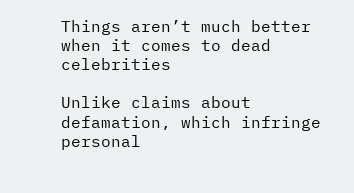Things aren’t much better when it comes to dead celebrities

Unlike claims about defamation, which infringe personal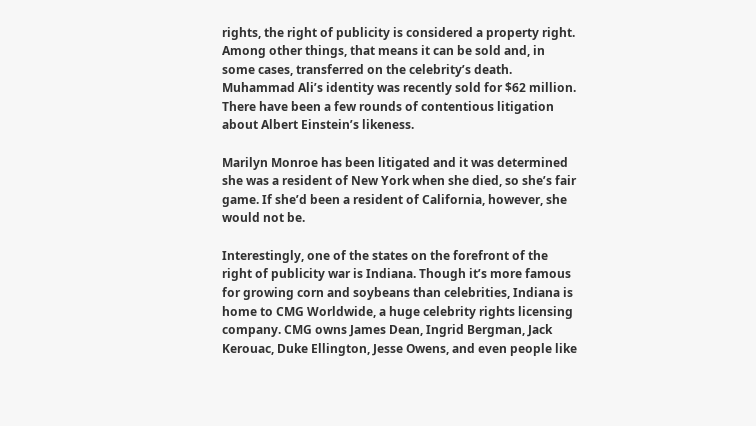rights, the right of publicity is considered a property right. Among other things, that means it can be sold and, in some cases, transferred on the celebrity’s death. Muhammad Ali’s identity was recently sold for $62 million. There have been a few rounds of contentious litigation about Albert Einstein’s likeness.

Marilyn Monroe has been litigated and it was determined she was a resident of New York when she died, so she’s fair game. If she’d been a resident of California, however, she would not be.

Interestingly, one of the states on the forefront of the right of publicity war is Indiana. Though it’s more famous for growing corn and soybeans than celebrities, Indiana is home to CMG Worldwide, a huge celebrity rights licensing company. CMG owns James Dean, Ingrid Bergman, Jack Kerouac, Duke Ellington, Jesse Owens, and even people like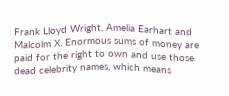Frank Lloyd Wright, Amelia Earhart and Malcolm X. Enormous sums of money are paid for the right to own and use those dead celebrity names, which means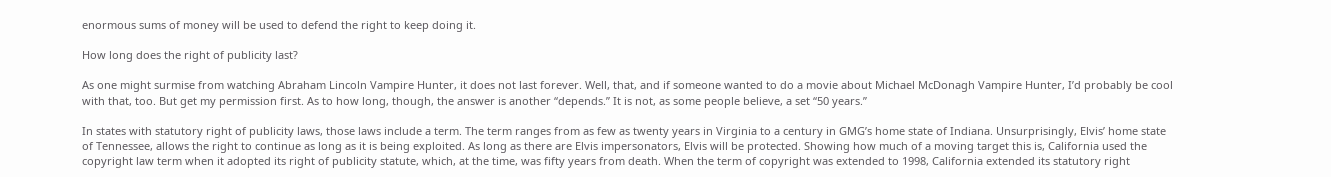enormous sums of money will be used to defend the right to keep doing it.

How long does the right of publicity last?

As one might surmise from watching Abraham Lincoln Vampire Hunter, it does not last forever. Well, that, and if someone wanted to do a movie about Michael McDonagh Vampire Hunter, I’d probably be cool with that, too. But get my permission first. As to how long, though, the answer is another “depends.” It is not, as some people believe, a set “50 years.”

In states with statutory right of publicity laws, those laws include a term. The term ranges from as few as twenty years in Virginia to a century in GMG’s home state of Indiana. Unsurprisingly, Elvis’ home state of Tennessee, allows the right to continue as long as it is being exploited. As long as there are Elvis impersonators, Elvis will be protected. Showing how much of a moving target this is, California used the copyright law term when it adopted its right of publicity statute, which, at the time, was fifty years from death. When the term of copyright was extended to 1998, California extended its statutory right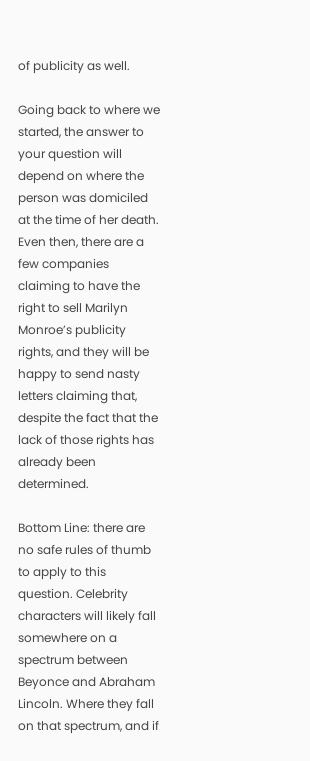of publicity as well.

Going back to where we started, the answer to your question will depend on where the person was domiciled at the time of her death. Even then, there are a few companies claiming to have the right to sell Marilyn Monroe’s publicity rights, and they will be happy to send nasty letters claiming that, despite the fact that the lack of those rights has already been determined.

Bottom Line: there are no safe rules of thumb to apply to this question. Celebrity characters will likely fall somewhere on a spectrum between Beyonce and Abraham Lincoln. Where they fall on that spectrum, and if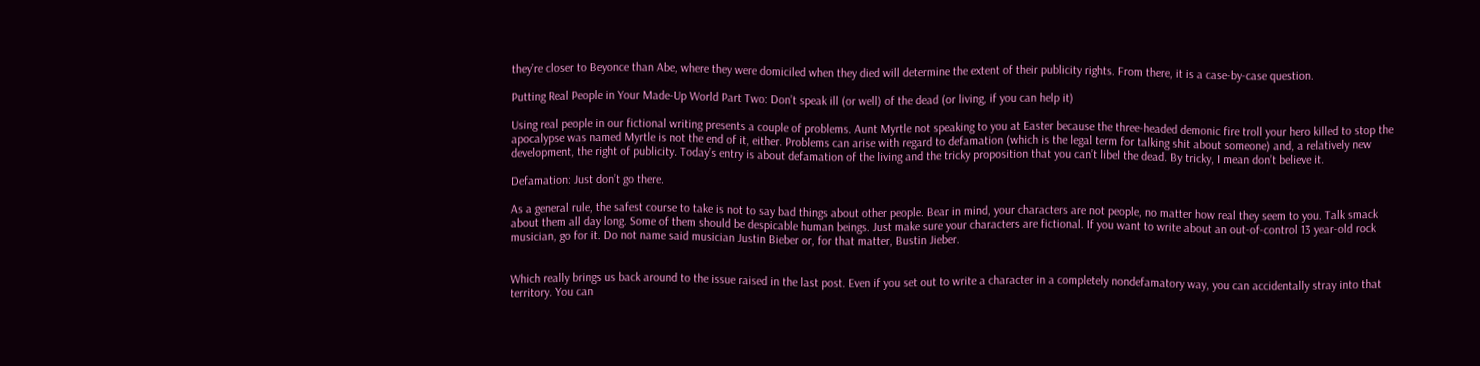they’re closer to Beyonce than Abe, where they were domiciled when they died will determine the extent of their publicity rights. From there, it is a case-by-case question.

Putting Real People in Your Made-Up World Part Two: Don’t speak ill (or well) of the dead (or living, if you can help it)

Using real people in our fictional writing presents a couple of problems. Aunt Myrtle not speaking to you at Easter because the three-headed demonic fire troll your hero killed to stop the apocalypse was named Myrtle is not the end of it, either. Problems can arise with regard to defamation (which is the legal term for talking shit about someone) and, a relatively new development, the right of publicity. Today’s entry is about defamation of the living and the tricky proposition that you can’t libel the dead. By tricky, I mean don’t believe it.

Defamation: Just don’t go there.

As a general rule, the safest course to take is not to say bad things about other people. Bear in mind, your characters are not people, no matter how real they seem to you. Talk smack about them all day long. Some of them should be despicable human beings. Just make sure your characters are fictional. If you want to write about an out-of-control 13 year-old rock musician, go for it. Do not name said musician Justin Bieber or, for that matter, Bustin Jieber.


Which really brings us back around to the issue raised in the last post. Even if you set out to write a character in a completely nondefamatory way, you can accidentally stray into that territory. You can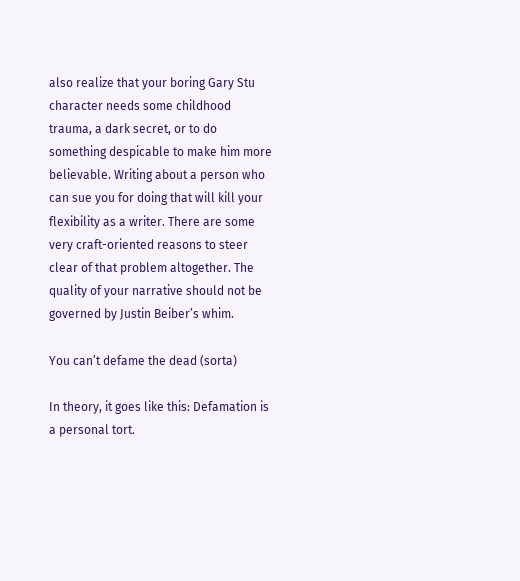also realize that your boring Gary Stu character needs some childhood trauma, a dark secret, or to do something despicable to make him more believable. Writing about a person who can sue you for doing that will kill your flexibility as a writer. There are some very craft-oriented reasons to steer clear of that problem altogether. The quality of your narrative should not be governed by Justin Beiber’s whim.

You can’t defame the dead (sorta)

In theory, it goes like this: Defamation is a personal tort.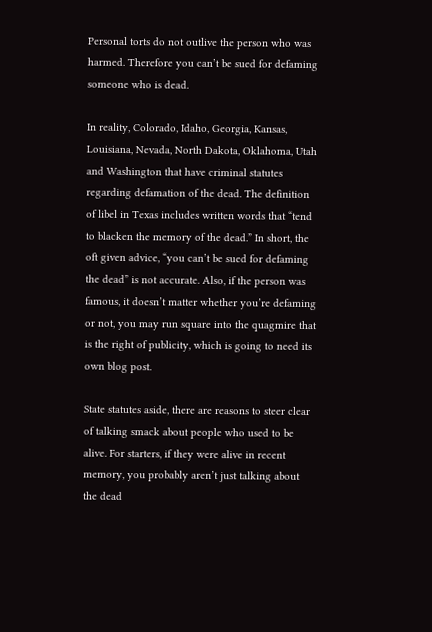Personal torts do not outlive the person who was harmed. Therefore you can’t be sued for defaming someone who is dead.

In reality, Colorado, Idaho, Georgia, Kansas, Louisiana, Nevada, North Dakota, Oklahoma, Utah and Washington that have criminal statutes regarding defamation of the dead. The definition of libel in Texas includes written words that “tend to blacken the memory of the dead.” In short, the oft given advice, “you can’t be sued for defaming the dead” is not accurate. Also, if the person was famous, it doesn’t matter whether you’re defaming or not, you may run square into the quagmire that is the right of publicity, which is going to need its own blog post.

State statutes aside, there are reasons to steer clear of talking smack about people who used to be alive. For starters, if they were alive in recent memory, you probably aren’t just talking about the dead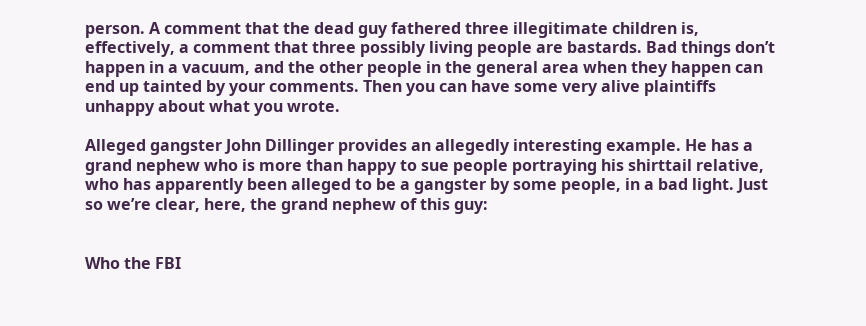person. A comment that the dead guy fathered three illegitimate children is, effectively, a comment that three possibly living people are bastards. Bad things don’t happen in a vacuum, and the other people in the general area when they happen can end up tainted by your comments. Then you can have some very alive plaintiffs unhappy about what you wrote.

Alleged gangster John Dillinger provides an allegedly interesting example. He has a grand nephew who is more than happy to sue people portraying his shirttail relative, who has apparently been alleged to be a gangster by some people, in a bad light. Just so we’re clear, here, the grand nephew of this guy:


Who the FBI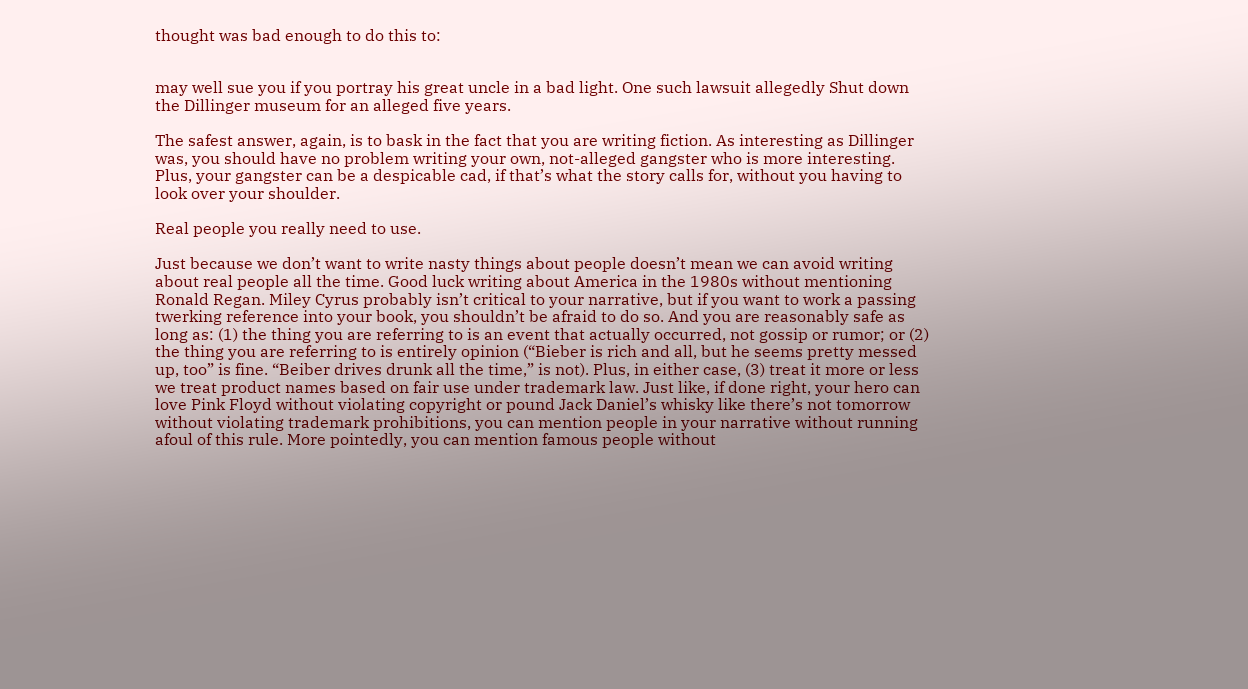thought was bad enough to do this to:


may well sue you if you portray his great uncle in a bad light. One such lawsuit allegedly Shut down the Dillinger museum for an alleged five years.

The safest answer, again, is to bask in the fact that you are writing fiction. As interesting as Dillinger was, you should have no problem writing your own, not-alleged gangster who is more interesting. Plus, your gangster can be a despicable cad, if that’s what the story calls for, without you having to look over your shoulder.

Real people you really need to use.

Just because we don’t want to write nasty things about people doesn’t mean we can avoid writing about real people all the time. Good luck writing about America in the 1980s without mentioning Ronald Regan. Miley Cyrus probably isn’t critical to your narrative, but if you want to work a passing twerking reference into your book, you shouldn’t be afraid to do so. And you are reasonably safe as long as: (1) the thing you are referring to is an event that actually occurred, not gossip or rumor; or (2) the thing you are referring to is entirely opinion (“Bieber is rich and all, but he seems pretty messed up, too” is fine. “Beiber drives drunk all the time,” is not). Plus, in either case, (3) treat it more or less we treat product names based on fair use under trademark law. Just like, if done right, your hero can love Pink Floyd without violating copyright or pound Jack Daniel’s whisky like there’s not tomorrow without violating trademark prohibitions, you can mention people in your narrative without running afoul of this rule. More pointedly, you can mention famous people without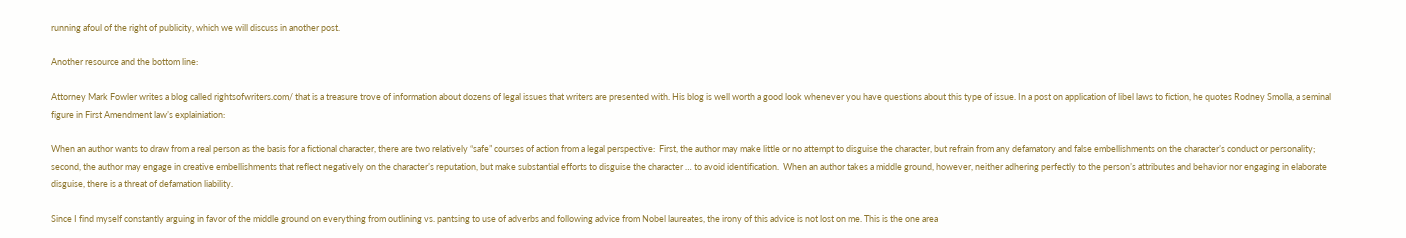running afoul of the right of publicity, which we will discuss in another post.

Another resource and the bottom line:

Attorney Mark Fowler writes a blog called rightsofwriters.com/ that is a treasure trove of information about dozens of legal issues that writers are presented with. His blog is well worth a good look whenever you have questions about this type of issue. In a post on application of libel laws to fiction, he quotes Rodney Smolla, a seminal figure in First Amendment law’s explainiation:

When an author wants to draw from a real person as the basis for a fictional character, there are two relatively “safe” courses of action from a legal perspective:  First, the author may make little or no attempt to disguise the character, but refrain from any defamatory and false embellishments on the character’s conduct or personality; second, the author may engage in creative embellishments that reflect negatively on the character’s reputation, but make substantial efforts to disguise the character … to avoid identification.  When an author takes a middle ground, however, neither adhering perfectly to the person’s attributes and behavior nor engaging in elaborate disguise, there is a threat of defamation liability.

Since I find myself constantly arguing in favor of the middle ground on everything from outlining vs. pantsing to use of adverbs and following advice from Nobel laureates, the irony of this advice is not lost on me. This is the one area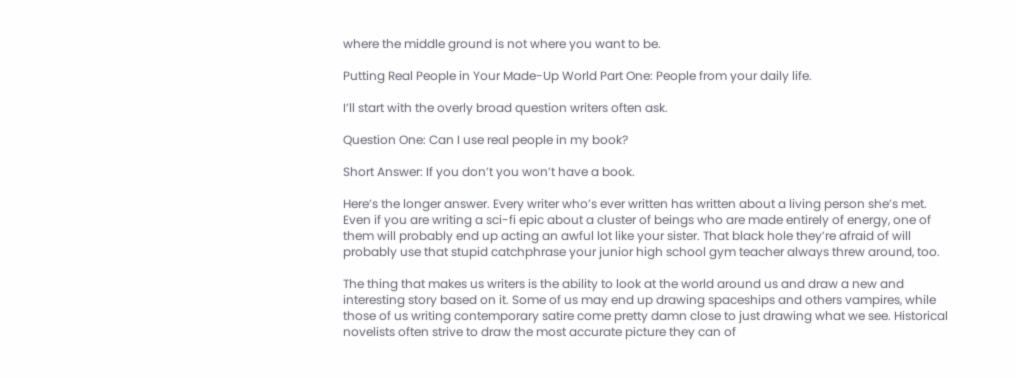where the middle ground is not where you want to be.

Putting Real People in Your Made-Up World Part One: People from your daily life.

I’ll start with the overly broad question writers often ask.

Question One: Can I use real people in my book?

Short Answer: If you don’t you won’t have a book.

Here’s the longer answer. Every writer who’s ever written has written about a living person she’s met. Even if you are writing a sci-fi epic about a cluster of beings who are made entirely of energy, one of them will probably end up acting an awful lot like your sister. That black hole they’re afraid of will probably use that stupid catchphrase your junior high school gym teacher always threw around, too.

The thing that makes us writers is the ability to look at the world around us and draw a new and interesting story based on it. Some of us may end up drawing spaceships and others vampires, while those of us writing contemporary satire come pretty damn close to just drawing what we see. Historical novelists often strive to draw the most accurate picture they can of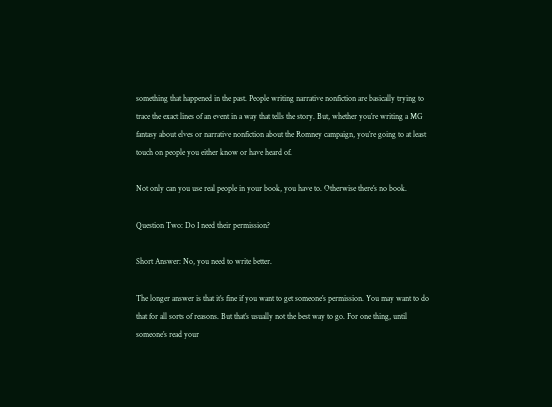something that happened in the past. People writing narrative nonfiction are basically trying to trace the exact lines of an event in a way that tells the story. But, whether you’re writing a MG fantasy about elves or narrative nonfiction about the Romney campaign, you’re going to at least touch on people you either know or have heard of.

Not only can you use real people in your book, you have to. Otherwise there’s no book.

Question Two: Do I need their permission?

Short Answer: No, you need to write better.

The longer answer is that it’s fine if you want to get someone’s permission. You may want to do that for all sorts of reasons. But that’s usually not the best way to go. For one thing, until someone’s read your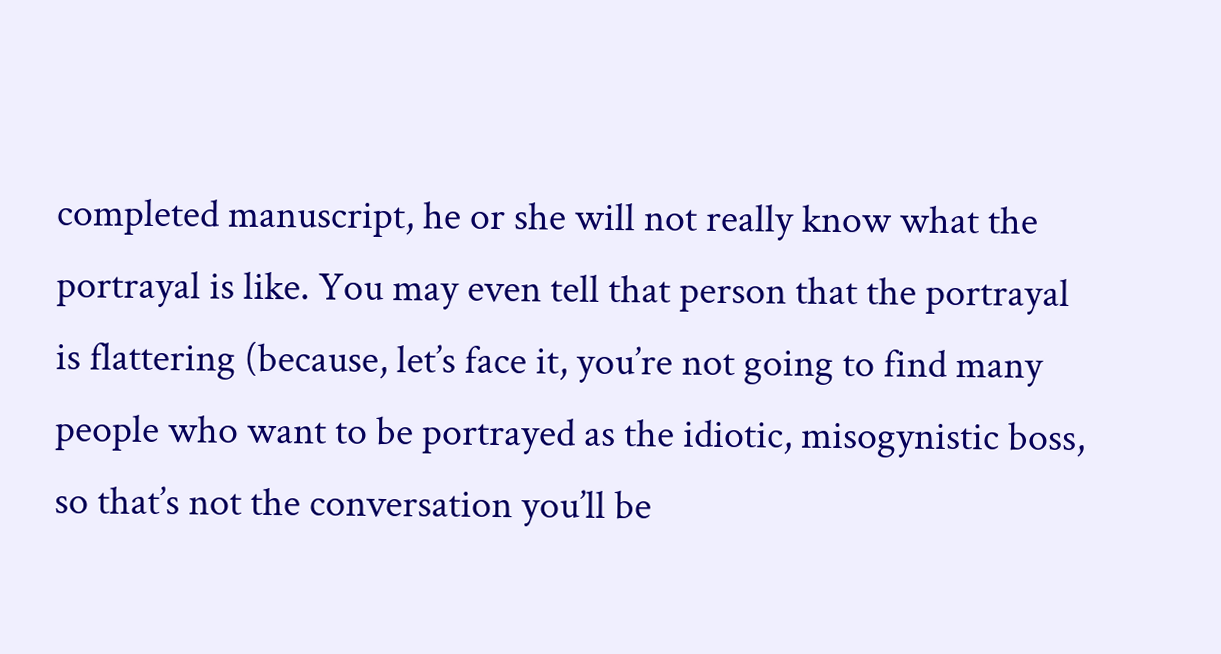completed manuscript, he or she will not really know what the portrayal is like. You may even tell that person that the portrayal is flattering (because, let’s face it, you’re not going to find many people who want to be portrayed as the idiotic, misogynistic boss, so that’s not the conversation you’ll be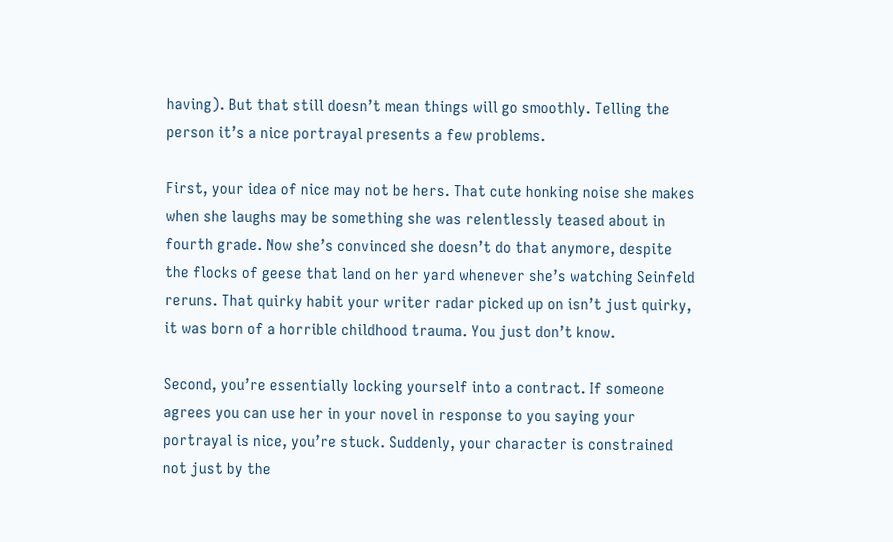having). But that still doesn’t mean things will go smoothly. Telling the person it’s a nice portrayal presents a few problems.

First, your idea of nice may not be hers. That cute honking noise she makes when she laughs may be something she was relentlessly teased about in fourth grade. Now she’s convinced she doesn’t do that anymore, despite the flocks of geese that land on her yard whenever she’s watching Seinfeld reruns. That quirky habit your writer radar picked up on isn’t just quirky, it was born of a horrible childhood trauma. You just don’t know.

Second, you’re essentially locking yourself into a contract. If someone agrees you can use her in your novel in response to you saying your portrayal is nice, you’re stuck. Suddenly, your character is constrained not just by the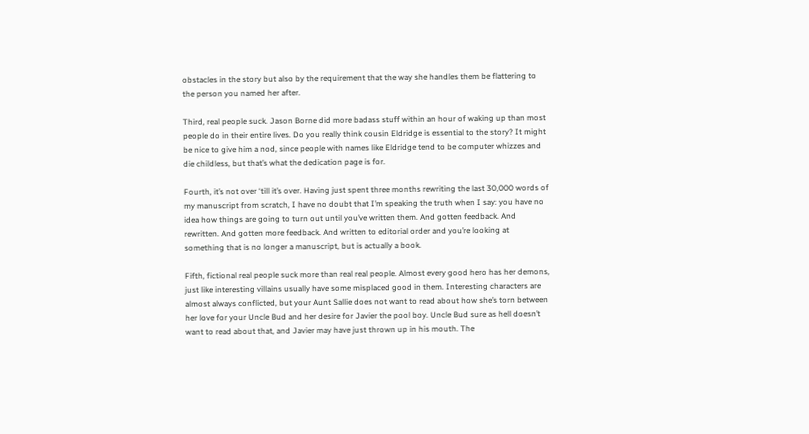obstacles in the story but also by the requirement that the way she handles them be flattering to the person you named her after.

Third, real people suck. Jason Borne did more badass stuff within an hour of waking up than most people do in their entire lives. Do you really think cousin Eldridge is essential to the story? It might be nice to give him a nod, since people with names like Eldridge tend to be computer whizzes and die childless, but that’s what the dedication page is for.

Fourth, it’s not over ‘till it’s over. Having just spent three months rewriting the last 30,000 words of my manuscript from scratch, I have no doubt that I’m speaking the truth when I say: you have no idea how things are going to turn out until you’ve written them. And gotten feedback. And rewritten. And gotten more feedback. And written to editorial order and you’re looking at something that is no longer a manuscript, but is actually a book.

Fifth, fictional real people suck more than real real people. Almost every good hero has her demons, just like interesting villains usually have some misplaced good in them. Interesting characters are almost always conflicted, but your Aunt Sallie does not want to read about how she’s torn between her love for your Uncle Bud and her desire for Javier the pool boy. Uncle Bud sure as hell doesn’t want to read about that, and Javier may have just thrown up in his mouth. The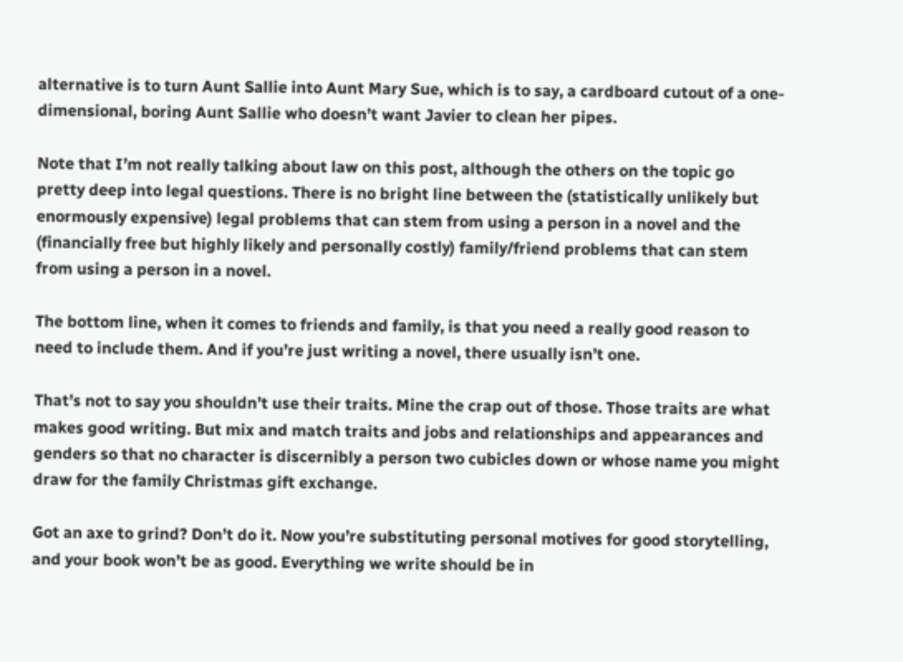alternative is to turn Aunt Sallie into Aunt Mary Sue, which is to say, a cardboard cutout of a one-dimensional, boring Aunt Sallie who doesn’t want Javier to clean her pipes.

Note that I’m not really talking about law on this post, although the others on the topic go pretty deep into legal questions. There is no bright line between the (statistically unlikely but enormously expensive) legal problems that can stem from using a person in a novel and the (financially free but highly likely and personally costly) family/friend problems that can stem from using a person in a novel.

The bottom line, when it comes to friends and family, is that you need a really good reason to need to include them. And if you’re just writing a novel, there usually isn’t one.

That’s not to say you shouldn’t use their traits. Mine the crap out of those. Those traits are what makes good writing. But mix and match traits and jobs and relationships and appearances and genders so that no character is discernibly a person two cubicles down or whose name you might draw for the family Christmas gift exchange.

Got an axe to grind? Don’t do it. Now you’re substituting personal motives for good storytelling, and your book won’t be as good. Everything we write should be in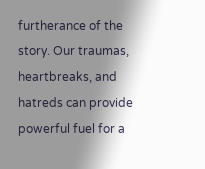furtherance of the story. Our traumas, heartbreaks, and hatreds can provide powerful fuel for a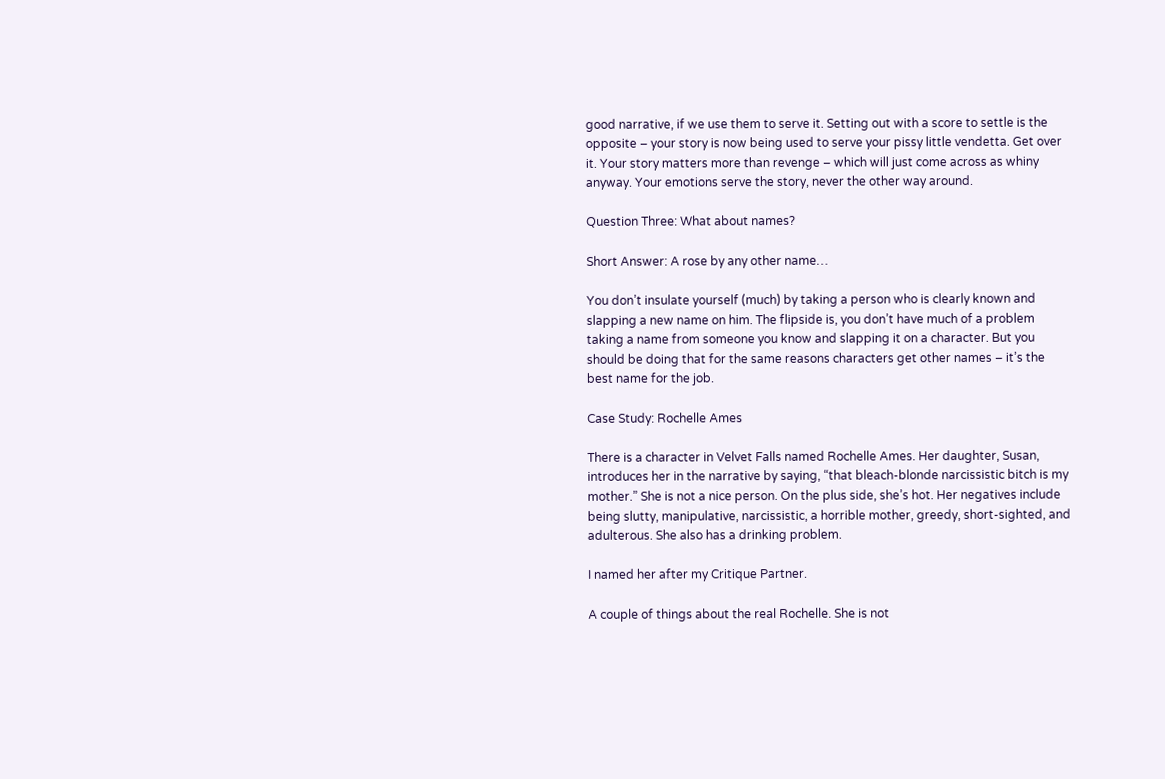good narrative, if we use them to serve it. Setting out with a score to settle is the opposite – your story is now being used to serve your pissy little vendetta. Get over it. Your story matters more than revenge – which will just come across as whiny anyway. Your emotions serve the story, never the other way around.

Question Three: What about names?

Short Answer: A rose by any other name…

You don’t insulate yourself (much) by taking a person who is clearly known and slapping a new name on him. The flipside is, you don’t have much of a problem taking a name from someone you know and slapping it on a character. But you should be doing that for the same reasons characters get other names – it’s the best name for the job.

Case Study: Rochelle Ames

There is a character in Velvet Falls named Rochelle Ames. Her daughter, Susan, introduces her in the narrative by saying, “that bleach-blonde narcissistic bitch is my mother.” She is not a nice person. On the plus side, she’s hot. Her negatives include being slutty, manipulative, narcissistic, a horrible mother, greedy, short-sighted, and adulterous. She also has a drinking problem.

I named her after my Critique Partner.

A couple of things about the real Rochelle. She is not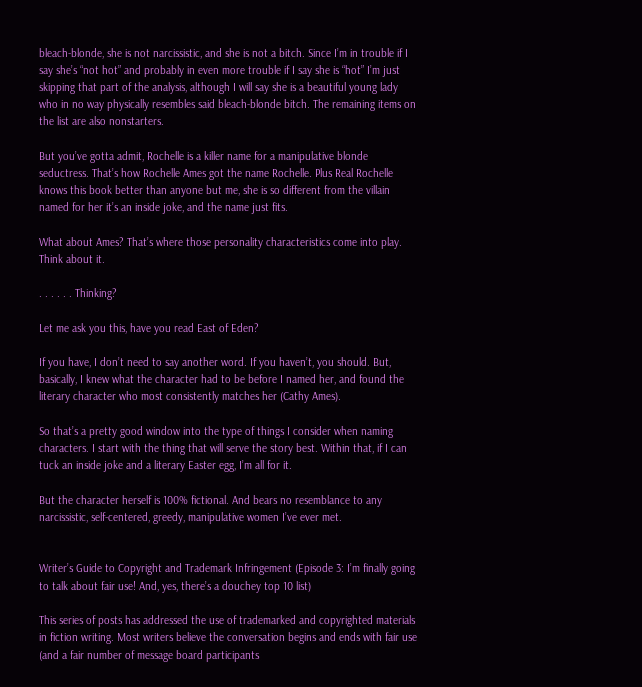bleach-blonde, she is not narcissistic, and she is not a bitch. Since I’m in trouble if I say she’s “not hot” and probably in even more trouble if I say she is “hot” I’m just skipping that part of the analysis, although I will say she is a beautiful young lady who in no way physically resembles said bleach-blonde bitch. The remaining items on the list are also nonstarters.

But you’ve gotta admit, Rochelle is a killer name for a manipulative blonde seductress. That’s how Rochelle Ames got the name Rochelle. Plus Real Rochelle knows this book better than anyone but me, she is so different from the villain named for her it’s an inside joke, and the name just fits.

What about Ames? That’s where those personality characteristics come into play. Think about it.

. . . . . . Thinking?

Let me ask you this, have you read East of Eden?

If you have, I don’t need to say another word. If you haven’t, you should. But, basically, I knew what the character had to be before I named her, and found the literary character who most consistently matches her (Cathy Ames).

So that’s a pretty good window into the type of things I consider when naming characters. I start with the thing that will serve the story best. Within that, if I can tuck an inside joke and a literary Easter egg, I’m all for it.

But the character herself is 100% fictional. And bears no resemblance to any narcissistic, self-centered, greedy, manipulative women I’ve ever met.


Writer’s Guide to Copyright and Trademark Infringement (Episode 3: I’m finally going to talk about fair use! And, yes, there’s a douchey top 10 list)

This series of posts has addressed the use of trademarked and copyrighted materials in fiction writing. Most writers believe the conversation begins and ends with fair use (and a fair number of message board participants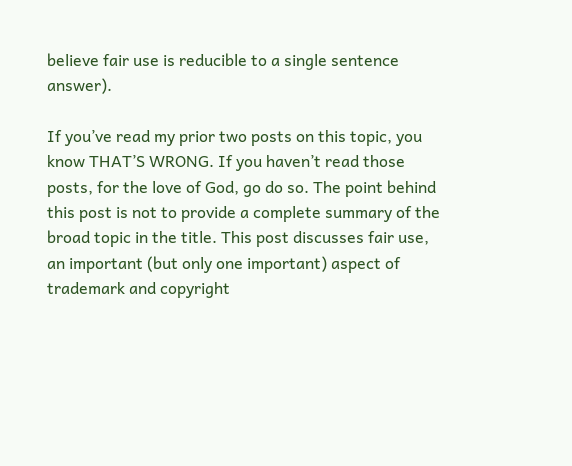believe fair use is reducible to a single sentence answer).

If you’ve read my prior two posts on this topic, you know THAT’S WRONG. If you haven’t read those posts, for the love of God, go do so. The point behind this post is not to provide a complete summary of the broad topic in the title. This post discusses fair use, an important (but only one important) aspect of trademark and copyright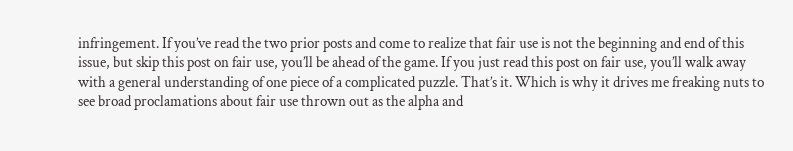infringement. If you’ve read the two prior posts and come to realize that fair use is not the beginning and end of this issue, but skip this post on fair use, you’ll be ahead of the game. If you just read this post on fair use, you’ll walk away with a general understanding of one piece of a complicated puzzle. That’s it. Which is why it drives me freaking nuts to see broad proclamations about fair use thrown out as the alpha and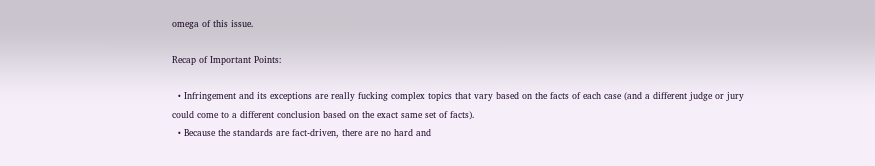omega of this issue.

Recap of Important Points:

  • Infringement and its exceptions are really fucking complex topics that vary based on the facts of each case (and a different judge or jury could come to a different conclusion based on the exact same set of facts).
  • Because the standards are fact-driven, there are no hard and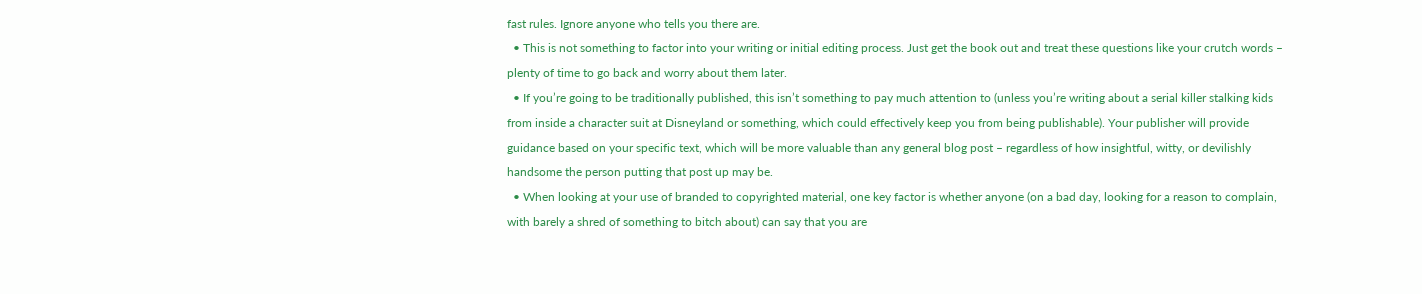fast rules. Ignore anyone who tells you there are.
  • This is not something to factor into your writing or initial editing process. Just get the book out and treat these questions like your crutch words – plenty of time to go back and worry about them later.
  • If you’re going to be traditionally published, this isn’t something to pay much attention to (unless you’re writing about a serial killer stalking kids from inside a character suit at Disneyland or something, which could effectively keep you from being publishable). Your publisher will provide guidance based on your specific text, which will be more valuable than any general blog post – regardless of how insightful, witty, or devilishly handsome the person putting that post up may be.
  • When looking at your use of branded to copyrighted material, one key factor is whether anyone (on a bad day, looking for a reason to complain, with barely a shred of something to bitch about) can say that you are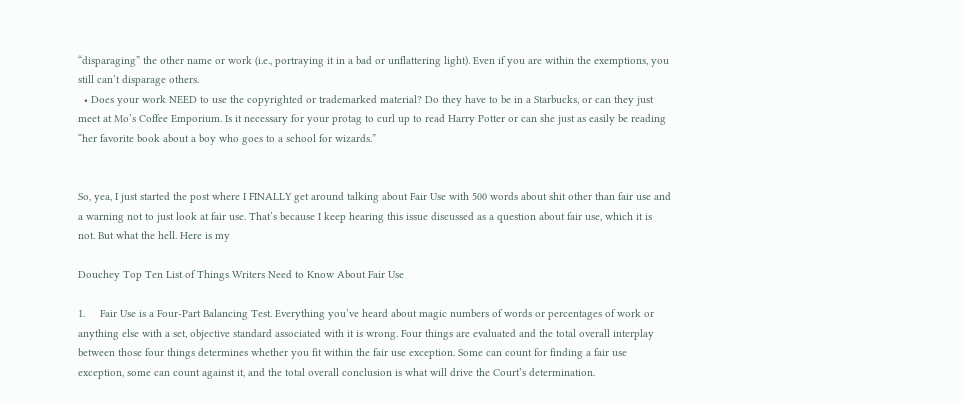“disparaging” the other name or work (i.e., portraying it in a bad or unflattering light). Even if you are within the exemptions, you still can’t disparage others.
  • Does your work NEED to use the copyrighted or trademarked material? Do they have to be in a Starbucks, or can they just meet at Mo’s Coffee Emporium. Is it necessary for your protag to curl up to read Harry Potter or can she just as easily be reading “her favorite book about a boy who goes to a school for wizards.”


So, yea, I just started the post where I FINALLY get around talking about Fair Use with 500 words about shit other than fair use and a warning not to just look at fair use. That’s because I keep hearing this issue discussed as a question about fair use, which it is not. But what the hell. Here is my

Douchey Top Ten List of Things Writers Need to Know About Fair Use

1.     Fair Use is a Four-Part Balancing Test. Everything you’ve heard about magic numbers of words or percentages of work or anything else with a set, objective standard associated with it is wrong. Four things are evaluated and the total overall interplay between those four things determines whether you fit within the fair use exception. Some can count for finding a fair use exception, some can count against it, and the total overall conclusion is what will drive the Court’s determination.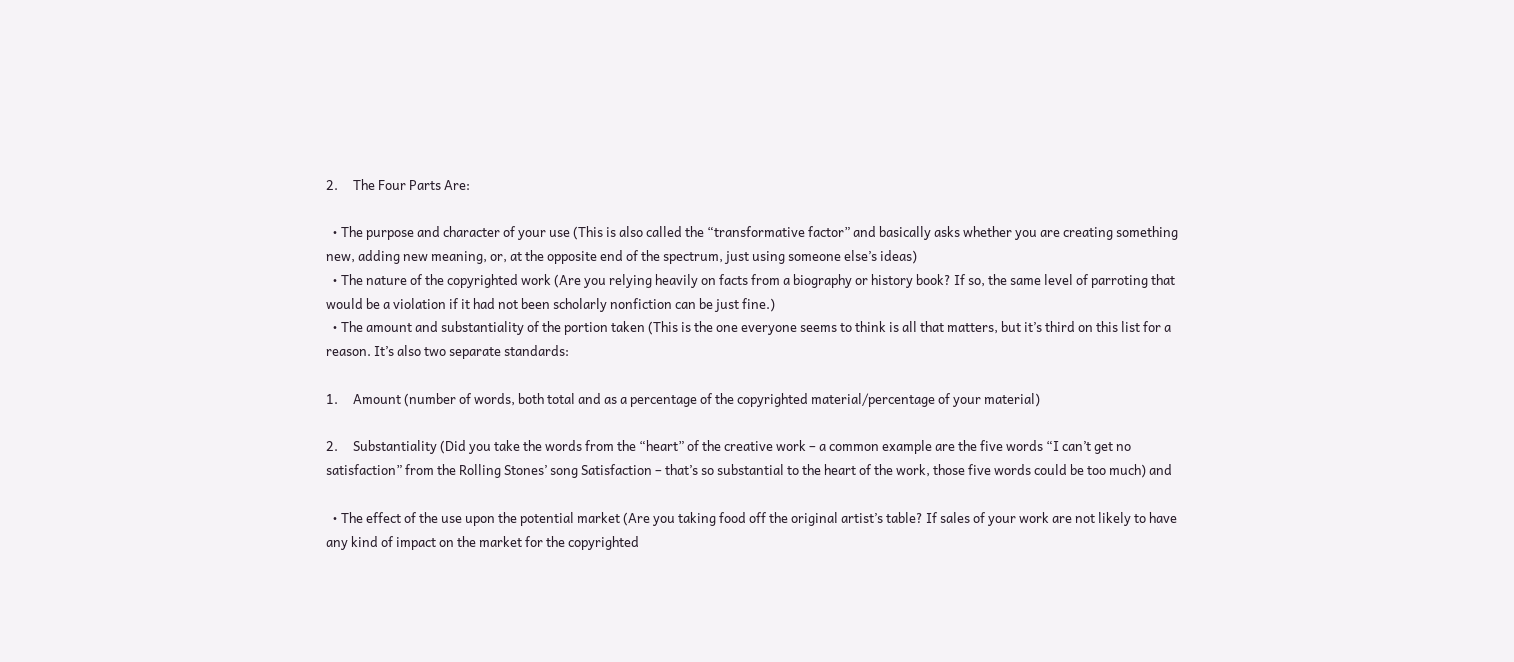2.     The Four Parts Are:

  • The purpose and character of your use (This is also called the “transformative factor” and basically asks whether you are creating something new, adding new meaning, or, at the opposite end of the spectrum, just using someone else’s ideas)
  • The nature of the copyrighted work (Are you relying heavily on facts from a biography or history book? If so, the same level of parroting that would be a violation if it had not been scholarly nonfiction can be just fine.)
  • The amount and substantiality of the portion taken (This is the one everyone seems to think is all that matters, but it’s third on this list for a reason. It’s also two separate standards:

1.     Amount (number of words, both total and as a percentage of the copyrighted material/percentage of your material)

2.     Substantiality (Did you take the words from the “heart” of the creative work – a common example are the five words “I can’t get no satisfaction” from the Rolling Stones’ song Satisfaction – that’s so substantial to the heart of the work, those five words could be too much) and

  • The effect of the use upon the potential market (Are you taking food off the original artist’s table? If sales of your work are not likely to have any kind of impact on the market for the copyrighted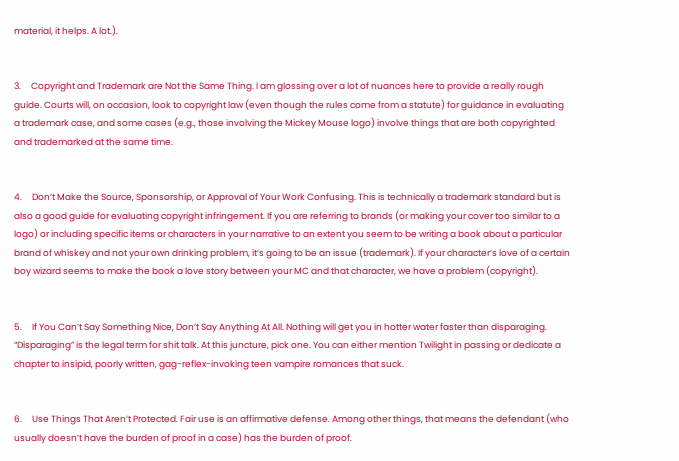material, it helps. A lot.).


3.     Copyright and Trademark are Not the Same Thing. I am glossing over a lot of nuances here to provide a really rough guide. Courts will, on occasion, look to copyright law (even though the rules come from a statute) for guidance in evaluating a trademark case, and some cases (e.g., those involving the Mickey Mouse logo) involve things that are both copyrighted and trademarked at the same time.


4.     Don’t Make the Source, Sponsorship, or Approval of Your Work Confusing. This is technically a trademark standard but is also a good guide for evaluating copyright infringement. If you are referring to brands (or making your cover too similar to a logo) or including specific items or characters in your narrative to an extent you seem to be writing a book about a particular brand of whiskey and not your own drinking problem, it’s going to be an issue (trademark). If your character’s love of a certain boy wizard seems to make the book a love story between your MC and that character, we have a problem (copyright).


5.     If You Can’t Say Something Nice, Don’t Say Anything At All. Nothing will get you in hotter water faster than disparaging. “Disparaging” is the legal term for shit talk. At this juncture, pick one. You can either mention Twilight in passing or dedicate a chapter to insipid, poorly written, gag-reflex-invoking teen vampire romances that suck.


6.     Use Things That Aren’t Protected. Fair use is an affirmative defense. Among other things, that means the defendant (who usually doesn’t have the burden of proof in a case) has the burden of proof.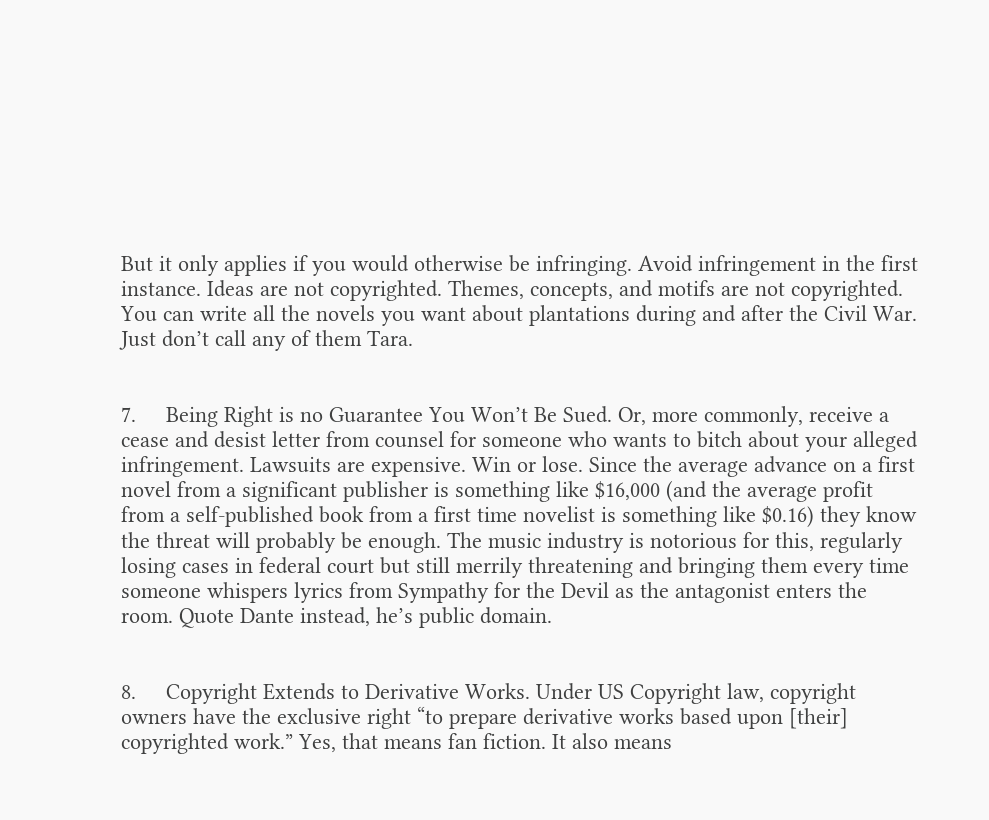But it only applies if you would otherwise be infringing. Avoid infringement in the first instance. Ideas are not copyrighted. Themes, concepts, and motifs are not copyrighted. You can write all the novels you want about plantations during and after the Civil War. Just don’t call any of them Tara.


7.     Being Right is no Guarantee You Won’t Be Sued. Or, more commonly, receive a cease and desist letter from counsel for someone who wants to bitch about your alleged infringement. Lawsuits are expensive. Win or lose. Since the average advance on a first novel from a significant publisher is something like $16,000 (and the average profit from a self-published book from a first time novelist is something like $0.16) they know the threat will probably be enough. The music industry is notorious for this, regularly losing cases in federal court but still merrily threatening and bringing them every time someone whispers lyrics from Sympathy for the Devil as the antagonist enters the room. Quote Dante instead, he’s public domain.


8.     Copyright Extends to Derivative Works. Under US Copyright law, copyright owners have the exclusive right “to prepare derivative works based upon [their] copyrighted work.” Yes, that means fan fiction. It also means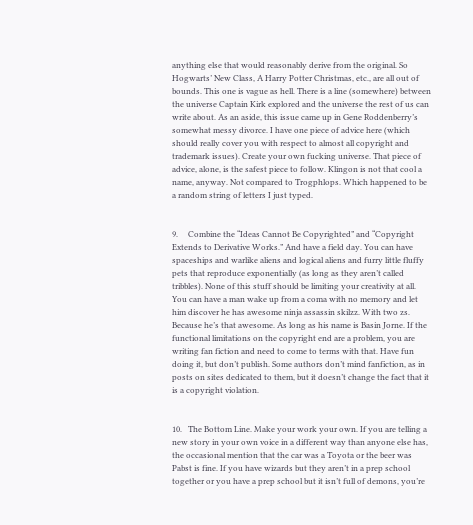anything else that would reasonably derive from the original. So Hogwarts’ New Class, A Harry Potter Christmas, etc., are all out of bounds. This one is vague as hell. There is a line (somewhere) between the universe Captain Kirk explored and the universe the rest of us can write about. As an aside, this issue came up in Gene Roddenberry’s somewhat messy divorce. I have one piece of advice here (which should really cover you with respect to almost all copyright and trademark issues). Create your own fucking universe. That piece of advice, alone, is the safest piece to follow. Klingon is not that cool a name, anyway. Not compared to Trogphlops. Which happened to be a random string of letters I just typed.


9.     Combine the “Ideas Cannot Be Copyrighted” and “Copyright Extends to Derivative Works.” And have a field day. You can have spaceships and warlike aliens and logical aliens and furry little fluffy pets that reproduce exponentially (as long as they aren’t called tribbles). None of this stuff should be limiting your creativity at all. You can have a man wake up from a coma with no memory and let him discover he has awesome ninja assassin skilzz. With two zs. Because he’s that awesome. As long as his name is Basin Jorne. If the functional limitations on the copyright end are a problem, you are writing fan fiction and need to come to terms with that. Have fun doing it, but don’t publish. Some authors don’t mind fanfiction, as in posts on sites dedicated to them, but it doesn’t change the fact that it is a copyright violation.


10.   The Bottom Line. Make your work your own. If you are telling a new story in your own voice in a different way than anyone else has, the occasional mention that the car was a Toyota or the beer was Pabst is fine. If you have wizards but they aren’t in a prep school together or you have a prep school but it isn’t full of demons, you’re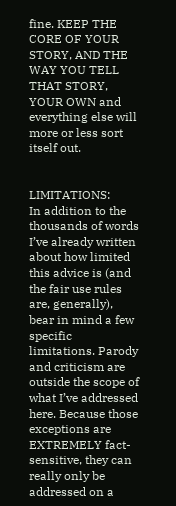fine. KEEP THE CORE OF YOUR STORY, AND THE WAY YOU TELL THAT STORY, YOUR OWN and everything else will more or less sort itself out.


LIMITATIONS:      In addition to the thousands of words I’ve already written about how limited this advice is (and the fair use rules are, generally), bear in mind a few specific limitations. Parody and criticism are outside the scope of what I’ve addressed here. Because those exceptions are EXTREMELY fact-sensitive, they can really only be addressed on a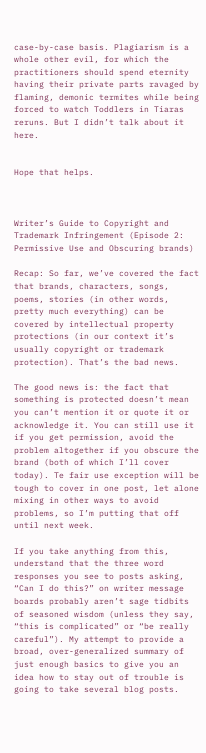case-by-case basis. Plagiarism is a whole other evil, for which the practitioners should spend eternity having their private parts ravaged by flaming, demonic termites while being forced to watch Toddlers in Tiaras reruns. But I didn’t talk about it here.


Hope that helps.



Writer’s Guide to Copyright and Trademark Infringement (Episode 2: Permissive Use and Obscuring brands)

Recap: So far, we’ve covered the fact that brands, characters, songs, poems, stories (in other words, pretty much everything) can be covered by intellectual property protections (in our context it’s usually copyright or trademark protection). That’s the bad news.

The good news is: the fact that something is protected doesn’t mean you can’t mention it or quote it or acknowledge it. You can still use it if you get permission, avoid the problem altogether if you obscure the brand (both of which I’ll cover today). Te fair use exception will be tough to cover in one post, let alone mixing in other ways to avoid problems, so I’m putting that off until next week.

If you take anything from this, understand that the three word responses you see to posts asking, “Can I do this?” on writer message boards probably aren’t sage tidbits of seasoned wisdom (unless they say, “this is complicated” or “be really careful”). My attempt to provide a broad, over-generalized summary of just enough basics to give you an idea how to stay out of trouble is going to take several blog posts.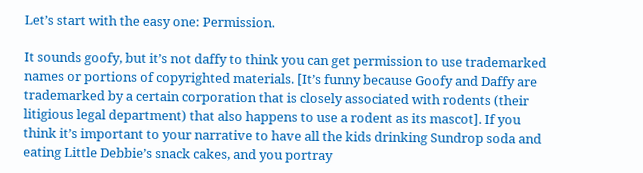Let’s start with the easy one: Permission.

It sounds goofy, but it’s not daffy to think you can get permission to use trademarked names or portions of copyrighted materials. [It’s funny because Goofy and Daffy are trademarked by a certain corporation that is closely associated with rodents (their litigious legal department) that also happens to use a rodent as its mascot]. If you think it’s important to your narrative to have all the kids drinking Sundrop soda and eating Little Debbie’s snack cakes, and you portray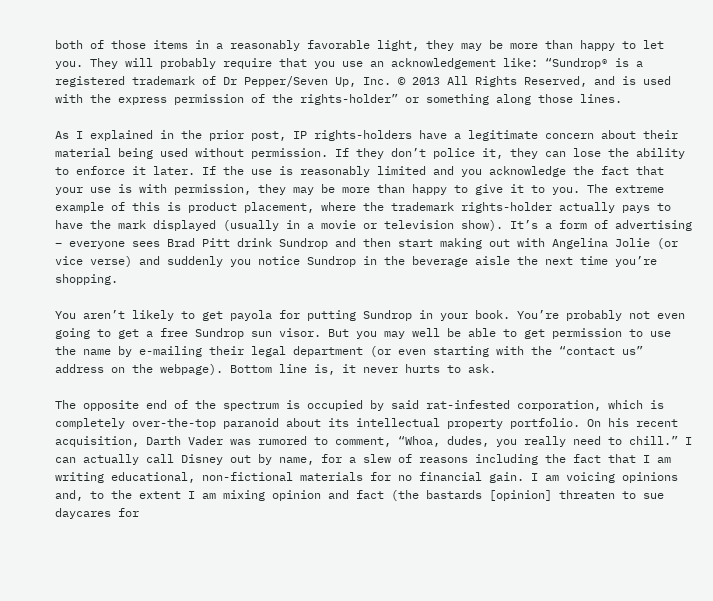both of those items in a reasonably favorable light, they may be more than happy to let you. They will probably require that you use an acknowledgement like: “Sundrop® is a registered trademark of Dr Pepper/Seven Up, Inc. © 2013 All Rights Reserved, and is used with the express permission of the rights-holder” or something along those lines.

As I explained in the prior post, IP rights-holders have a legitimate concern about their material being used without permission. If they don’t police it, they can lose the ability to enforce it later. If the use is reasonably limited and you acknowledge the fact that your use is with permission, they may be more than happy to give it to you. The extreme example of this is product placement, where the trademark rights-holder actually pays to have the mark displayed (usually in a movie or television show). It’s a form of advertising – everyone sees Brad Pitt drink Sundrop and then start making out with Angelina Jolie (or vice verse) and suddenly you notice Sundrop in the beverage aisle the next time you’re shopping.

You aren’t likely to get payola for putting Sundrop in your book. You’re probably not even going to get a free Sundrop sun visor. But you may well be able to get permission to use the name by e-mailing their legal department (or even starting with the “contact us” address on the webpage). Bottom line is, it never hurts to ask.

The opposite end of the spectrum is occupied by said rat-infested corporation, which is completely over-the-top paranoid about its intellectual property portfolio. On his recent acquisition, Darth Vader was rumored to comment, “Whoa, dudes, you really need to chill.” I can actually call Disney out by name, for a slew of reasons including the fact that I am writing educational, non-fictional materials for no financial gain. I am voicing opinions and, to the extent I am mixing opinion and fact (the bastards [opinion] threaten to sue daycares for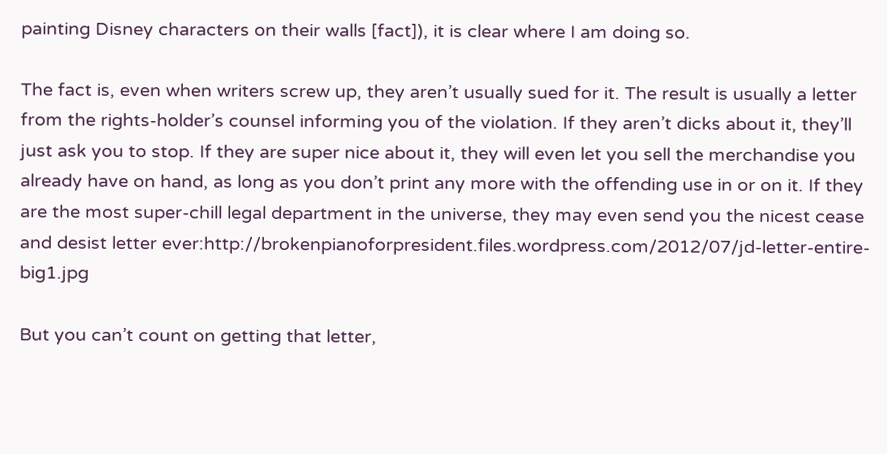painting Disney characters on their walls [fact]), it is clear where I am doing so.

The fact is, even when writers screw up, they aren’t usually sued for it. The result is usually a letter from the rights-holder’s counsel informing you of the violation. If they aren’t dicks about it, they’ll just ask you to stop. If they are super nice about it, they will even let you sell the merchandise you already have on hand, as long as you don’t print any more with the offending use in or on it. If they are the most super-chill legal department in the universe, they may even send you the nicest cease and desist letter ever:http://brokenpianoforpresident.files.wordpress.com/2012/07/jd-letter-entire-big1.jpg

But you can’t count on getting that letter,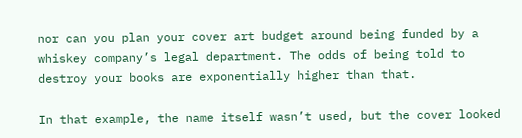nor can you plan your cover art budget around being funded by a whiskey company’s legal department. The odds of being told to destroy your books are exponentially higher than that.

In that example, the name itself wasn’t used, but the cover looked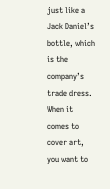just like a Jack Daniel’s bottle, which is the company’s trade dress. When it comes to cover art, you want to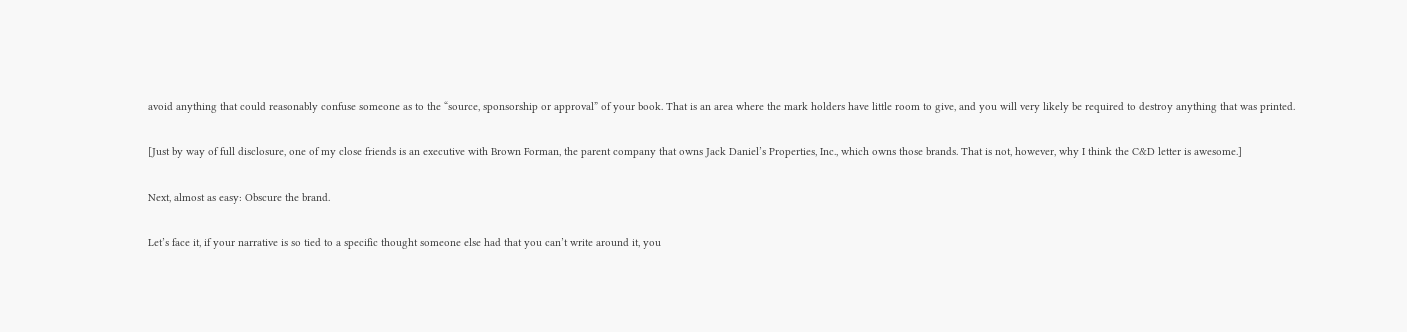avoid anything that could reasonably confuse someone as to the “source, sponsorship or approval” of your book. That is an area where the mark holders have little room to give, and you will very likely be required to destroy anything that was printed.

[Just by way of full disclosure, one of my close friends is an executive with Brown Forman, the parent company that owns Jack Daniel’s Properties, Inc., which owns those brands. That is not, however, why I think the C&D letter is awesome.]

Next, almost as easy: Obscure the brand.

Let’s face it, if your narrative is so tied to a specific thought someone else had that you can’t write around it, you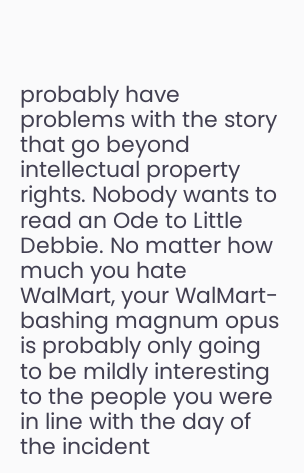probably have problems with the story that go beyond intellectual property rights. Nobody wants to read an Ode to Little Debbie. No matter how much you hate WalMart, your WalMart-bashing magnum opus is probably only going to be mildly interesting to the people you were in line with the day of the incident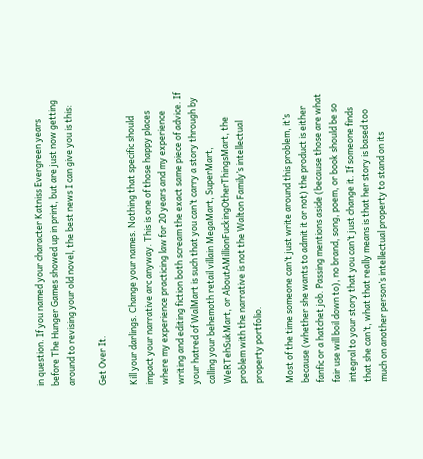in question. If you named your character Katniss Evergreen years before The Hunger Games showed up in print, but are just now getting around to revising your old novel, the best news I can give you is this:

Get Over It.

Kill your darlings. Change your names. Nothing that specific should impact your narrative arc anyway. This is one of those happy places where my experience practicing law for 20 years and my experience writing and editing fiction both scream the exact same piece of advice. If your hatred of WalMart is such that you can’t carry a story through by calling your behemoth retail villain MegaMart, SuperMart, WeRTehSukMart, or AboutAMillionFuckingOtherThingsMart, the problem with the narrative is not the Walton Family’s intellectual property portfolio.

Most of the time someone can’t just write around this problem, it’s because (whether she wants to admit it or not) the product is either fanfic or a hatchet job. Passing mentions aside (because those are what fair use will boil down to), no brand, song, poem, or book should be so integral to your story that you can’t just change it. If someone finds that she can’t, what that really means is that her story is based too much on another person’s intellectual property to stand on its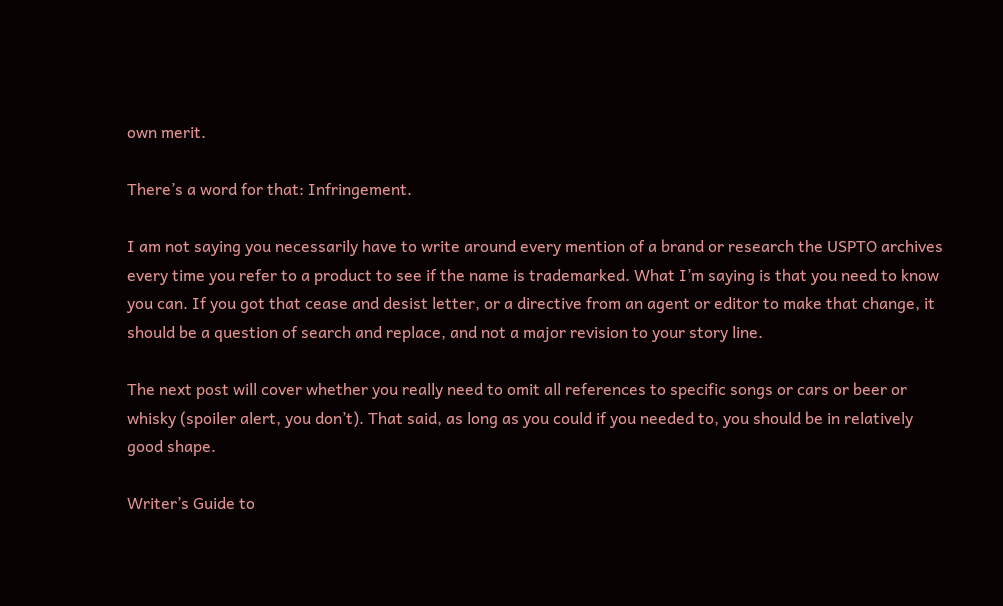own merit.

There’s a word for that: Infringement.

I am not saying you necessarily have to write around every mention of a brand or research the USPTO archives every time you refer to a product to see if the name is trademarked. What I’m saying is that you need to know you can. If you got that cease and desist letter, or a directive from an agent or editor to make that change, it should be a question of search and replace, and not a major revision to your story line.

The next post will cover whether you really need to omit all references to specific songs or cars or beer or whisky (spoiler alert, you don’t). That said, as long as you could if you needed to, you should be in relatively good shape.

Writer’s Guide to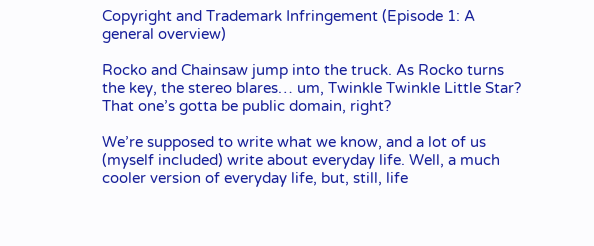Copyright and Trademark Infringement (Episode 1: A general overview)

Rocko and Chainsaw jump into the truck. As Rocko turns the key, the stereo blares… um, Twinkle Twinkle Little Star? That one’s gotta be public domain, right?

We’re supposed to write what we know, and a lot of us (myself included) write about everyday life. Well, a much cooler version of everyday life, but, still, life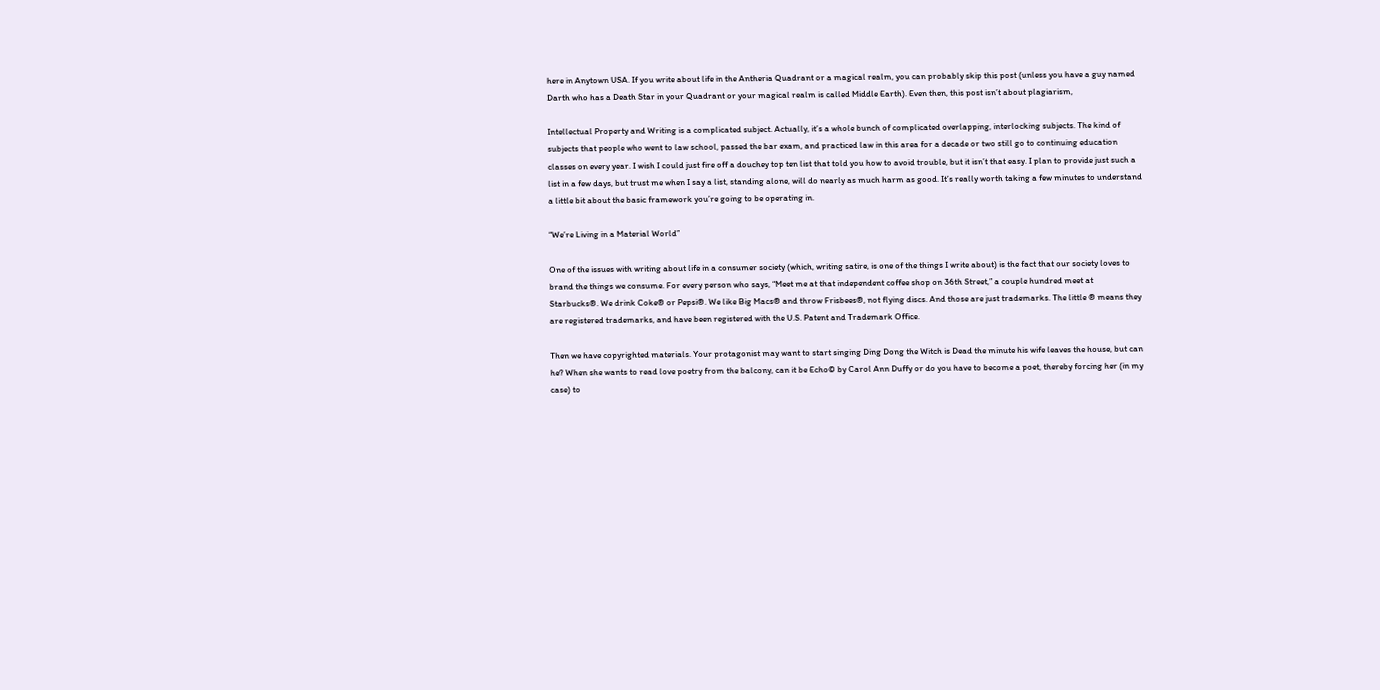here in Anytown USA. If you write about life in the Antheria Quadrant or a magical realm, you can probably skip this post (unless you have a guy named Darth who has a Death Star in your Quadrant or your magical realm is called Middle Earth). Even then, this post isn’t about plagiarism,

Intellectual Property and Writing is a complicated subject. Actually, it’s a whole bunch of complicated overlapping, interlocking subjects. The kind of subjects that people who went to law school, passed the bar exam, and practiced law in this area for a decade or two still go to continuing education classes on every year. I wish I could just fire off a douchey top ten list that told you how to avoid trouble, but it isn’t that easy. I plan to provide just such a list in a few days, but trust me when I say a list, standing alone, will do nearly as much harm as good. It’s really worth taking a few minutes to understand a little bit about the basic framework you’re going to be operating in.

“We’re Living in a Material World”

One of the issues with writing about life in a consumer society (which, writing satire, is one of the things I write about) is the fact that our society loves to brand the things we consume. For every person who says, “Meet me at that independent coffee shop on 36th Street,” a couple hundred meet at Starbucks®. We drink Coke® or Pepsi®. We like Big Macs® and throw Frisbees®, not flying discs. And those are just trademarks. The little ® means they are registered trademarks, and have been registered with the U.S. Patent and Trademark Office.

Then we have copyrighted materials. Your protagonist may want to start singing Ding Dong the Witch is Dead the minute his wife leaves the house, but can he? When she wants to read love poetry from the balcony, can it be Echo© by Carol Ann Duffy or do you have to become a poet, thereby forcing her (in my case) to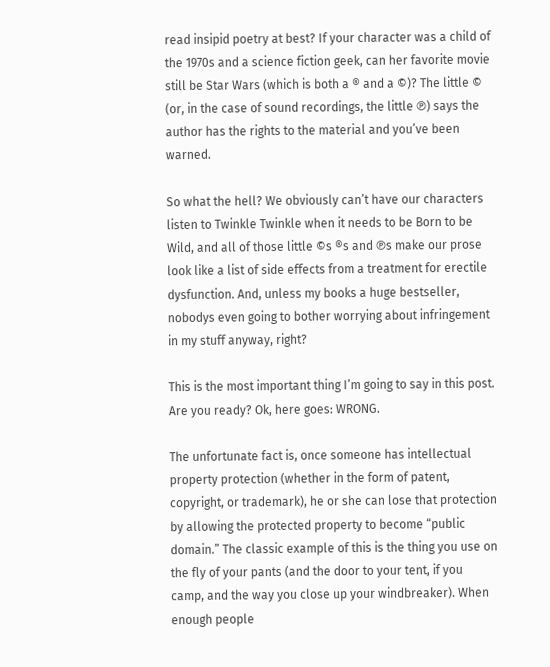read insipid poetry at best? If your character was a child of the 1970s and a science fiction geek, can her favorite movie still be Star Wars (which is both a ® and a ©)? The little © (or, in the case of sound recordings, the little ℗) says the author has the rights to the material and you’ve been warned.

So what the hell? We obviously can’t have our characters listen to Twinkle Twinkle when it needs to be Born to be Wild, and all of those little ©s ®s and ℗s make our prose look like a list of side effects from a treatment for erectile dysfunction. And, unless my books a huge bestseller, nobodys even going to bother worrying about infringement in my stuff anyway, right?

This is the most important thing I’m going to say in this post. Are you ready? Ok, here goes: WRONG.

The unfortunate fact is, once someone has intellectual property protection (whether in the form of patent, copyright, or trademark), he or she can lose that protection by allowing the protected property to become “public domain.” The classic example of this is the thing you use on the fly of your pants (and the door to your tent, if you camp, and the way you close up your windbreaker). When enough people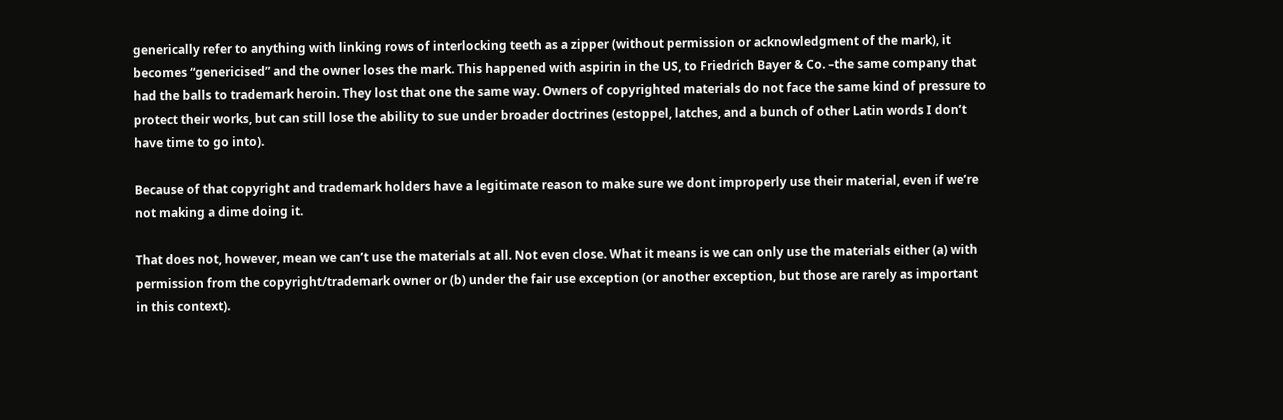generically refer to anything with linking rows of interlocking teeth as a zipper (without permission or acknowledgment of the mark), it becomes “genericised” and the owner loses the mark. This happened with aspirin in the US, to Friedrich Bayer & Co. –the same company that had the balls to trademark heroin. They lost that one the same way. Owners of copyrighted materials do not face the same kind of pressure to protect their works, but can still lose the ability to sue under broader doctrines (estoppel, latches, and a bunch of other Latin words I don’t have time to go into).

Because of that copyright and trademark holders have a legitimate reason to make sure we dont improperly use their material, even if we’re not making a dime doing it.

That does not, however, mean we can’t use the materials at all. Not even close. What it means is we can only use the materials either (a) with permission from the copyright/trademark owner or (b) under the fair use exception (or another exception, but those are rarely as important in this context).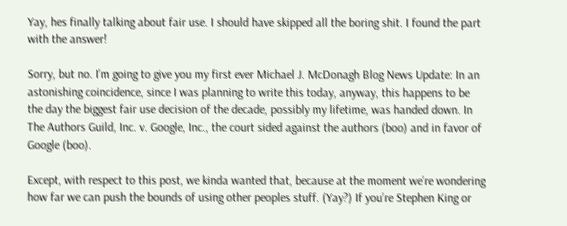Yay, hes finally talking about fair use. I should have skipped all the boring shit. I found the part with the answer!

Sorry, but no. I’m going to give you my first ever Michael J. McDonagh Blog News Update: In an astonishing coincidence, since I was planning to write this today, anyway, this happens to be the day the biggest fair use decision of the decade, possibly my lifetime, was handed down. In The Authors Guild, Inc. v. Google, Inc., the court sided against the authors (boo) and in favor of Google (boo).

Except, with respect to this post, we kinda wanted that, because at the moment we’re wondering how far we can push the bounds of using other peoples stuff. (Yay?) If you’re Stephen King or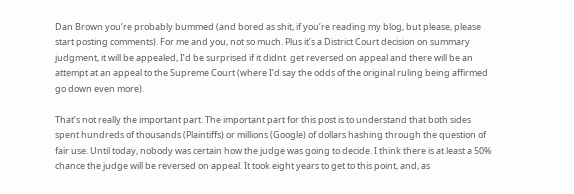Dan Brown you’re probably bummed (and bored as shit, if you’re reading my blog, but please, please start posting comments). For me and you, not so much. Plus it’s a District Court decision on summary judgment, it will be appealed, I’d be surprised if it didnt  get reversed on appeal and there will be an attempt at an appeal to the Supreme Court (where I’d say the odds of the original ruling being affirmed go down even more).

That’s not really the important part. The important part for this post is to understand that both sides spent hundreds of thousands (Plaintiffs) or millions (Google) of dollars hashing through the question of fair use. Until today, nobody was certain how the judge was going to decide. I think there is at least a 50% chance the judge will be reversed on appeal. It took eight years to get to this point, and, as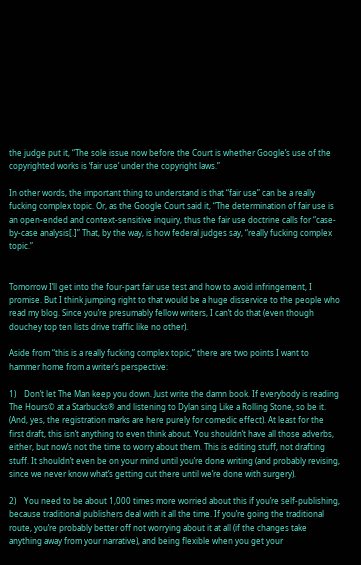the judge put it, “The sole issue now before the Court is whether Google’s use of the copyrighted works is ‘fair use’ under the copyright laws.”

In other words, the important thing to understand is that “fair use” can be a really fucking complex topic. Or, as the Google Court said it, “The determination of fair use is an open-ended and context-sensitive inquiry, thus the fair use doctrine calls for “case-by-case analysis[.]” That, by the way, is how federal judges say, “really fucking complex topic.”


Tomorrow I’ll get into the four-part fair use test and how to avoid infringement, I promise. But I think jumping right to that would be a huge disservice to the people who read my blog. Since you’re presumably fellow writers, I can’t do that (even though douchey top ten lists drive traffic like no other).

Aside from “this is a really fucking complex topic,” there are two points I want to hammer home from a writer’s perspective:

1)    Don’t let The Man keep you down. Just write the damn book. If everybody is reading The Hours© at a Starbucks® and listening to Dylan sing Like a Rolling Stone, so be it. (And, yes, the registration marks are here purely for comedic effect). At least for the first draft, this isn’t anything to even think about. You shouldn’t have all those adverbs, either, but now’s not the time to worry about them. This is editing stuff, not drafting stuff. It shouldn’t even be on your mind until you’re done writing (and probably revising, since we never know what’s getting cut there until we’re done with surgery).

2)    You need to be about 1,000 times more worried about this if you’re self-publishing, because traditional publishers deal with it all the time. If you’re going the traditional route, you’re probably better off not worrying about it at all (if the changes take anything away from your narrative), and being flexible when you get your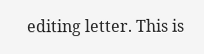editing letter. This is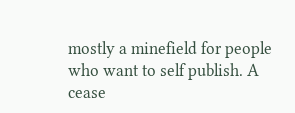mostly a minefield for people who want to self publish. A cease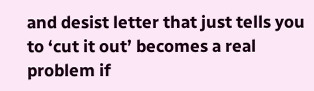and desist letter that just tells you to ‘cut it out’ becomes a real problem if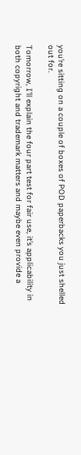you’re sitting on a couple of boxes of POD paperbacks you just shelled out for.

Tomorrow, I’ll explain the four part test for fair use, it’s applicability in both copyright and trademark matters and maybe even provide a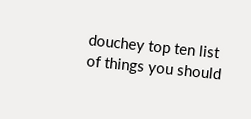douchey top ten list of things you should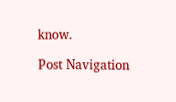know.

Post Navigation